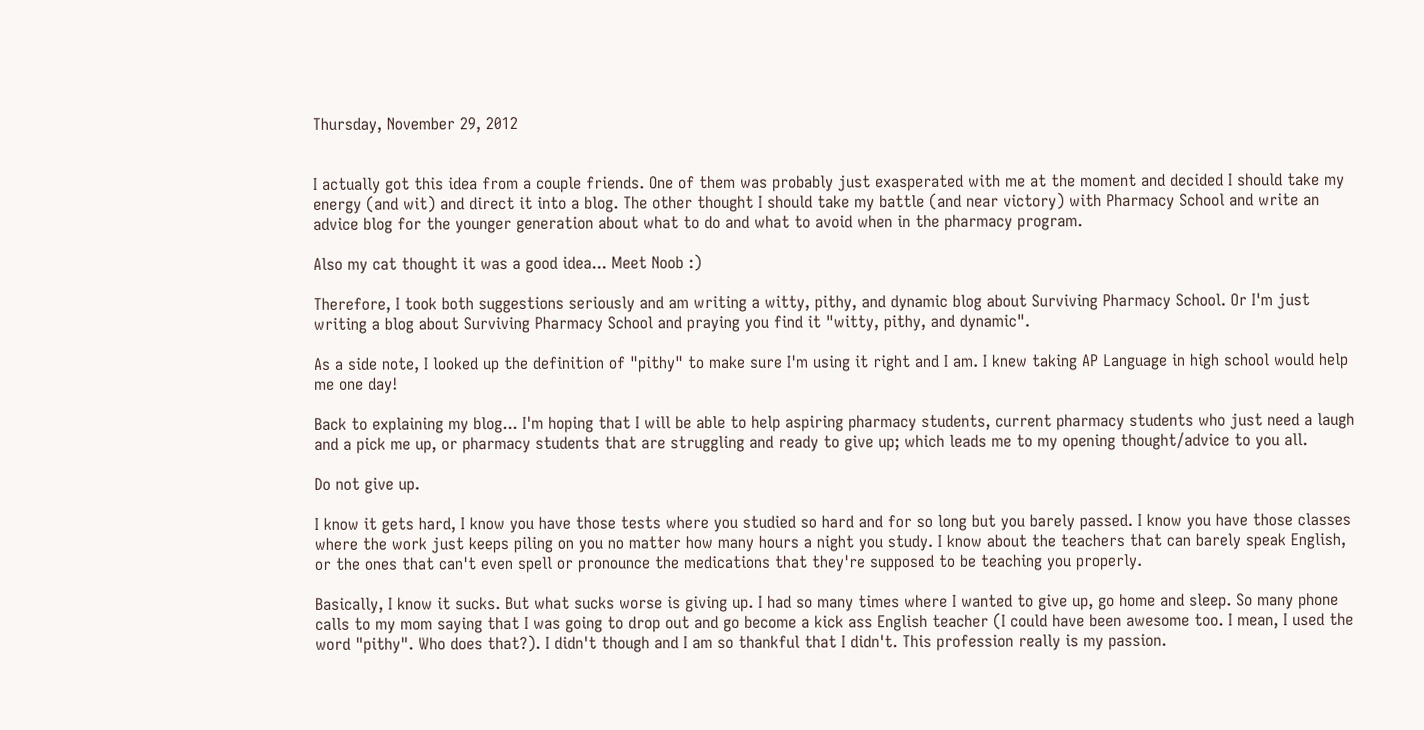Thursday, November 29, 2012


I actually got this idea from a couple friends. One of them was probably just exasperated with me at the moment and decided I should take my energy (and wit) and direct it into a blog. The other thought I should take my battle (and near victory) with Pharmacy School and write an advice blog for the younger generation about what to do and what to avoid when in the pharmacy program.

Also my cat thought it was a good idea... Meet Noob :)

Therefore, I took both suggestions seriously and am writing a witty, pithy, and dynamic blog about Surviving Pharmacy School. Or I'm just writing a blog about Surviving Pharmacy School and praying you find it "witty, pithy, and dynamic".

As a side note, I looked up the definition of "pithy" to make sure I'm using it right and I am. I knew taking AP Language in high school would help me one day!

Back to explaining my blog... I'm hoping that I will be able to help aspiring pharmacy students, current pharmacy students who just need a laugh and a pick me up, or pharmacy students that are struggling and ready to give up; which leads me to my opening thought/advice to you all.

Do not give up.

I know it gets hard, I know you have those tests where you studied so hard and for so long but you barely passed. I know you have those classes where the work just keeps piling on you no matter how many hours a night you study. I know about the teachers that can barely speak English, or the ones that can't even spell or pronounce the medications that they're supposed to be teaching you properly.

Basically, I know it sucks. But what sucks worse is giving up. I had so many times where I wanted to give up, go home and sleep. So many phone calls to my mom saying that I was going to drop out and go become a kick ass English teacher (I could have been awesome too. I mean, I used the word "pithy". Who does that?). I didn't though and I am so thankful that I didn't. This profession really is my passion.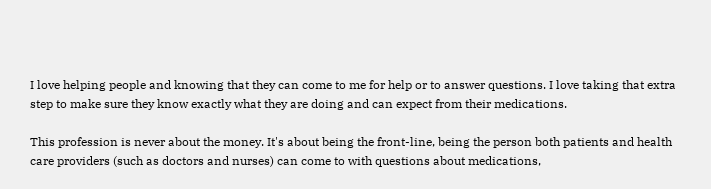I love helping people and knowing that they can come to me for help or to answer questions. I love taking that extra step to make sure they know exactly what they are doing and can expect from their medications.

This profession is never about the money. It's about being the front-line, being the person both patients and health care providers (such as doctors and nurses) can come to with questions about medications,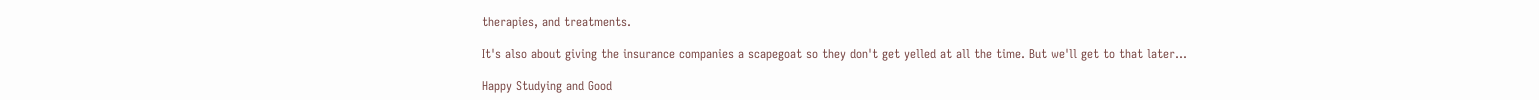therapies, and treatments.

It's also about giving the insurance companies a scapegoat so they don't get yelled at all the time. But we'll get to that later...

Happy Studying and Good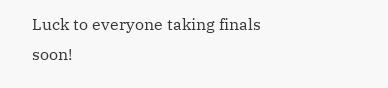Luck to everyone taking finals soon!